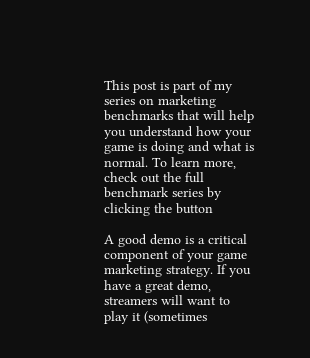This post is part of my series on marketing benchmarks that will help you understand how your game is doing and what is normal. To learn more, check out the full benchmark series by clicking the button

A good demo is a critical component of your game marketing strategy. If you have a great demo, streamers will want to play it (sometimes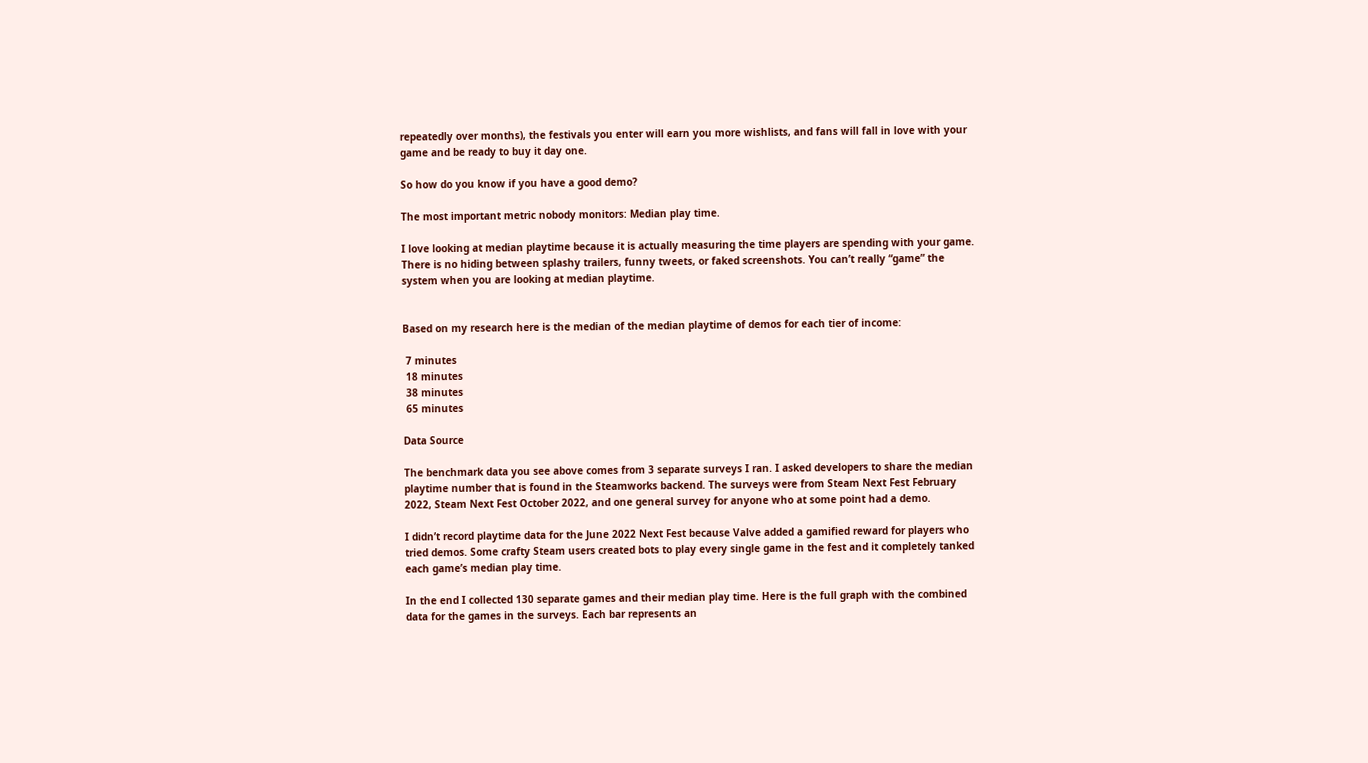repeatedly over months), the festivals you enter will earn you more wishlists, and fans will fall in love with your game and be ready to buy it day one.

So how do you know if you have a good demo?

The most important metric nobody monitors: Median play time.

I love looking at median playtime because it is actually measuring the time players are spending with your game. There is no hiding between splashy trailers, funny tweets, or faked screenshots. You can’t really “game” the system when you are looking at median playtime.


Based on my research here is the median of the median playtime of demos for each tier of income:

 7 minutes
 18 minutes
 38 minutes
 65 minutes

Data Source

The benchmark data you see above comes from 3 separate surveys I ran. I asked developers to share the median playtime number that is found in the Steamworks backend. The surveys were from Steam Next Fest February 2022, Steam Next Fest October 2022, and one general survey for anyone who at some point had a demo.

I didn’t record playtime data for the June 2022 Next Fest because Valve added a gamified reward for players who tried demos. Some crafty Steam users created bots to play every single game in the fest and it completely tanked each game’s median play time.

In the end I collected 130 separate games and their median play time. Here is the full graph with the combined data for the games in the surveys. Each bar represents an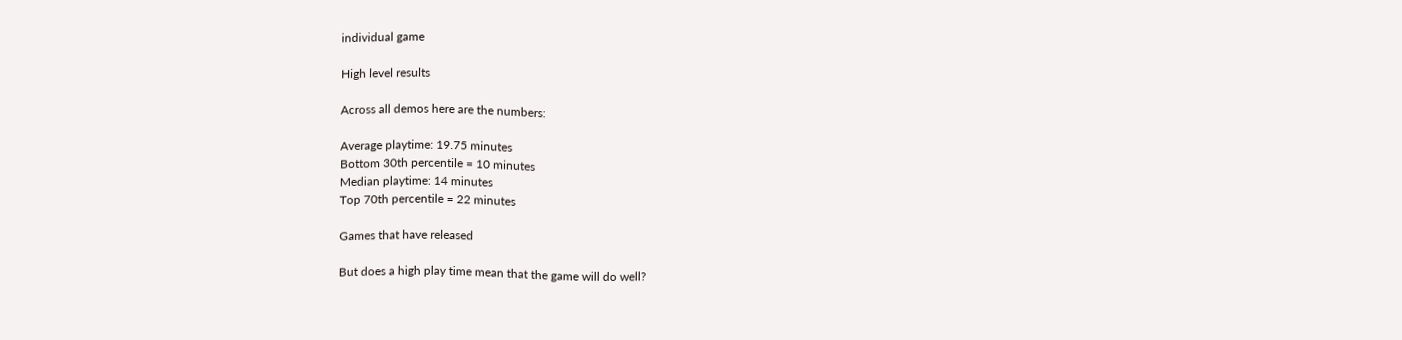individual game

High level results

Across all demos here are the numbers:

Average playtime: 19.75 minutes
Bottom 30th percentile = 10 minutes
Median playtime: 14 minutes
Top 70th percentile = 22 minutes

Games that have released

But does a high play time mean that the game will do well?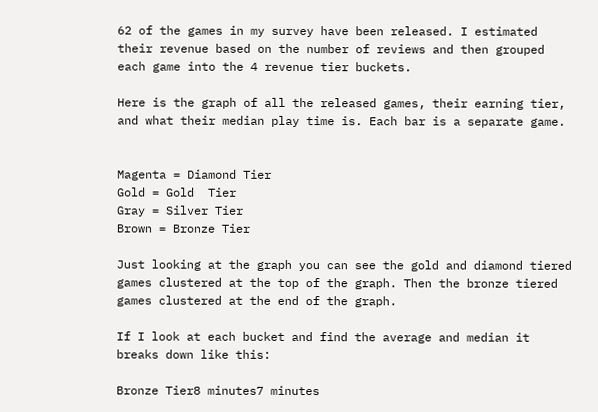62 of the games in my survey have been released. I estimated their revenue based on the number of reviews and then grouped each game into the 4 revenue tier buckets.

Here is the graph of all the released games, their earning tier, and what their median play time is. Each bar is a separate game.


Magenta = Diamond Tier
Gold = Gold  Tier
Gray = Silver Tier
Brown = Bronze Tier

Just looking at the graph you can see the gold and diamond tiered games clustered at the top of the graph. Then the bronze tiered games clustered at the end of the graph.

If I look at each bucket and find the average and median it breaks down like this:

Bronze Tier8 minutes7 minutes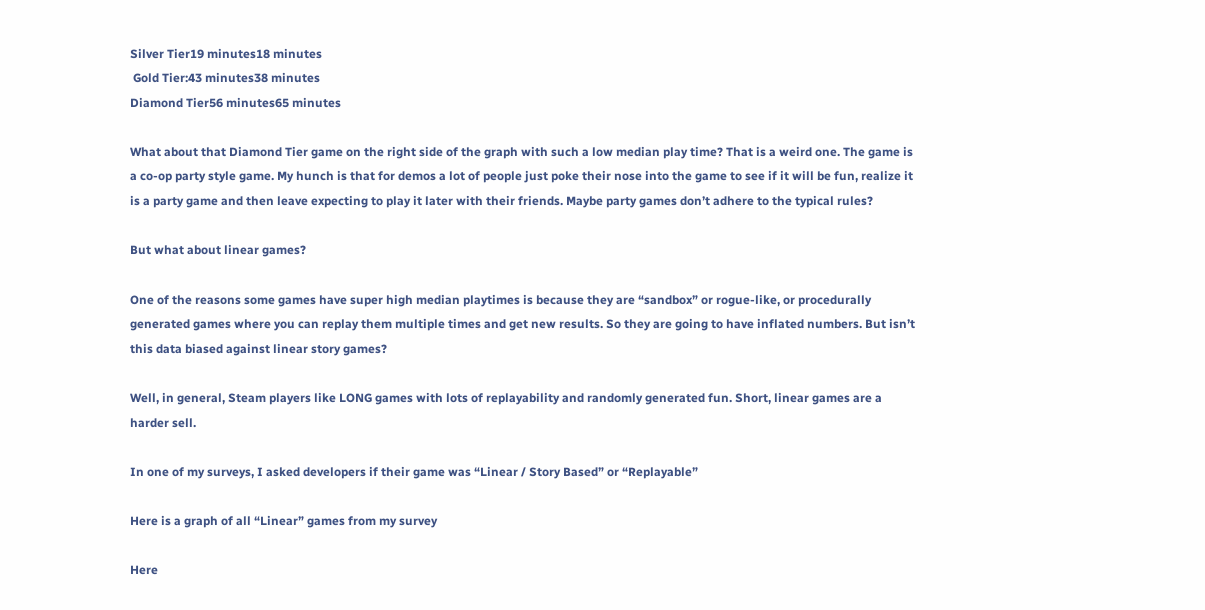Silver Tier19 minutes18 minutes
 Gold Tier:43 minutes38 minutes
Diamond Tier56 minutes65 minutes

What about that Diamond Tier game on the right side of the graph with such a low median play time? That is a weird one. The game is a co-op party style game. My hunch is that for demos a lot of people just poke their nose into the game to see if it will be fun, realize it is a party game and then leave expecting to play it later with their friends. Maybe party games don’t adhere to the typical rules?

But what about linear games?

One of the reasons some games have super high median playtimes is because they are “sandbox” or rogue-like, or procedurally generated games where you can replay them multiple times and get new results. So they are going to have inflated numbers. But isn’t this data biased against linear story games?

Well, in general, Steam players like LONG games with lots of replayability and randomly generated fun. Short, linear games are a harder sell.

In one of my surveys, I asked developers if their game was “Linear / Story Based” or “Replayable”

Here is a graph of all “Linear” games from my survey

Here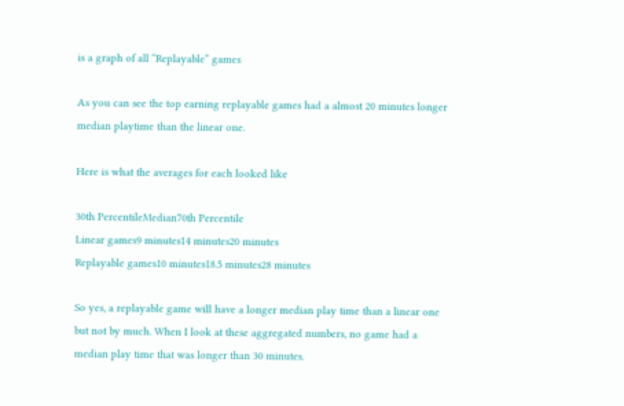is a graph of all “Replayable” games

As you can see the top earning replayable games had a almost 20 minutes longer median playtime than the linear one.

Here is what the averages for each looked like

30th PercentileMedian70th Percentile
Linear games9 minutes14 minutes20 minutes
Replayable games10 minutes18.5 minutes28 minutes

So yes, a replayable game will have a longer median play time than a linear one but not by much. When I look at these aggregated numbers, no game had a median play time that was longer than 30 minutes.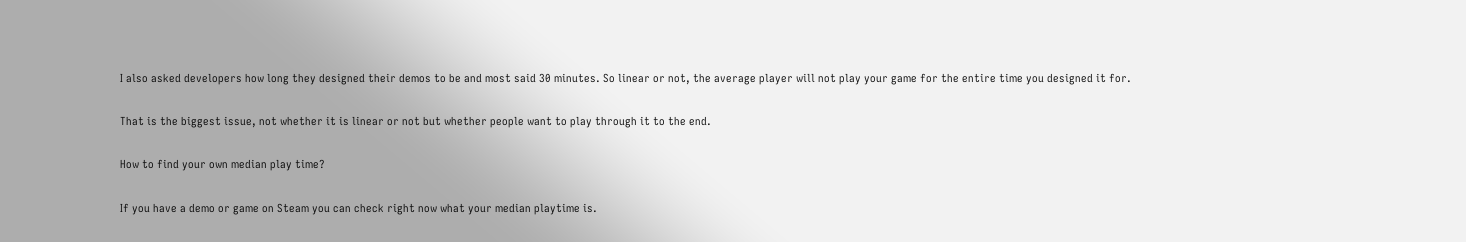I also asked developers how long they designed their demos to be and most said 30 minutes. So linear or not, the average player will not play your game for the entire time you designed it for.

That is the biggest issue, not whether it is linear or not but whether people want to play through it to the end.

How to find your own median play time?

If you have a demo or game on Steam you can check right now what your median playtime is.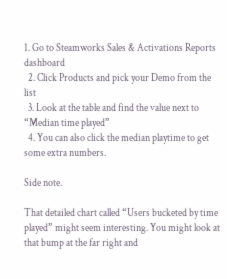1. Go to Steamworks Sales & Activations Reports dashboard
  2. Click Products and pick your Demo from the list
  3. Look at the table and find the value next to “Median time played”
  4. You can also click the median playtime to get some extra numbers.

Side note.

That detailed chart called “Users bucketed by time played” might seem interesting. You might look at that bump at the far right and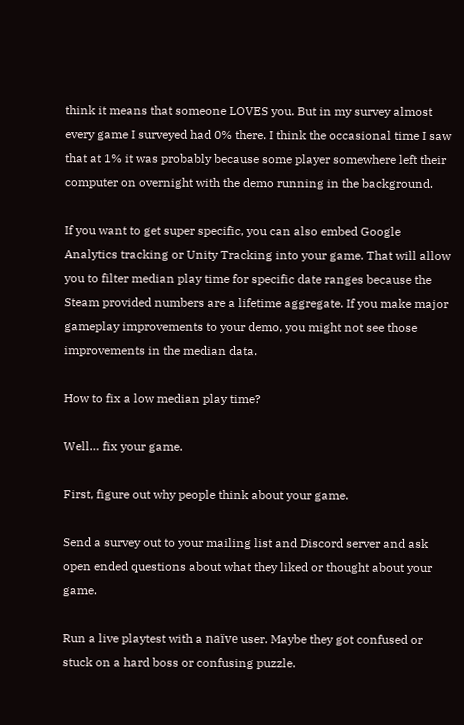think it means that someone LOVES you. But in my survey almost every game I surveyed had 0% there. I think the occasional time I saw that at 1% it was probably because some player somewhere left their computer on overnight with the demo running in the background.

If you want to get super specific, you can also embed Google Analytics tracking or Unity Tracking into your game. That will allow you to filter median play time for specific date ranges because the Steam provided numbers are a lifetime aggregate. If you make major gameplay improvements to your demo, you might not see those improvements in the median data.

How to fix a low median play time?

Well… fix your game.

First, figure out why people think about your game.

Send a survey out to your mailing list and Discord server and ask open ended questions about what they liked or thought about your game.

Run a live playtest with a naïve user. Maybe they got confused or stuck on a hard boss or confusing puzzle.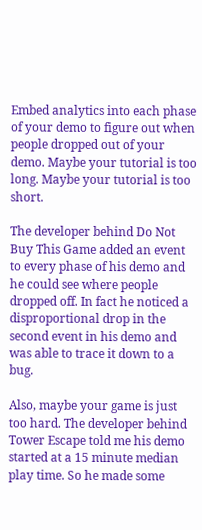Embed analytics into each phase of your demo to figure out when people dropped out of your demo. Maybe your tutorial is too long. Maybe your tutorial is too short.

The developer behind Do Not Buy This Game added an event to every phase of his demo and he could see where people dropped off. In fact he noticed a disproportional drop in the second event in his demo and was able to trace it down to a bug.

Also, maybe your game is just too hard. The developer behind Tower Escape told me his demo started at a 15 minute median play time. So he made some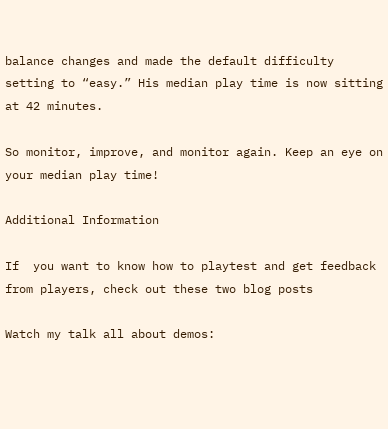balance changes and made the default difficulty setting to “easy.” His median play time is now sitting at 42 minutes.

So monitor, improve, and monitor again. Keep an eye on your median play time!

Additional Information

If  you want to know how to playtest and get feedback from players, check out these two blog posts

Watch my talk all about demos: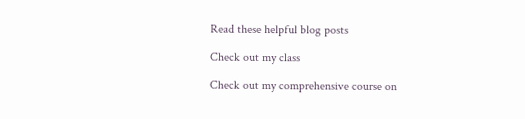Read these helpful blog posts

Check out my class

Check out my comprehensive course on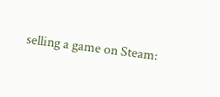selling a game on Steam: